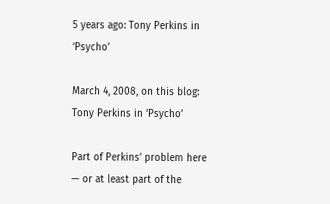5 years ago: Tony Perkins in ‘Psycho’

March 4, 2008, on this blog: Tony Perkins in ‘Psycho’

Part of Perkins’ problem here — or at least part of the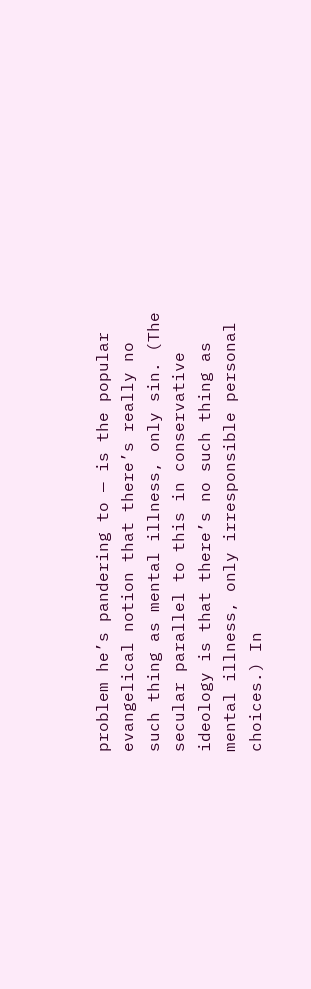problem he’s pandering to — is the popular evangelical notion that there’s really no such thing as mental illness, only sin. (The secular parallel to this in conservative ideology is that there’s no such thing as mental illness, only irresponsible personal choices.) In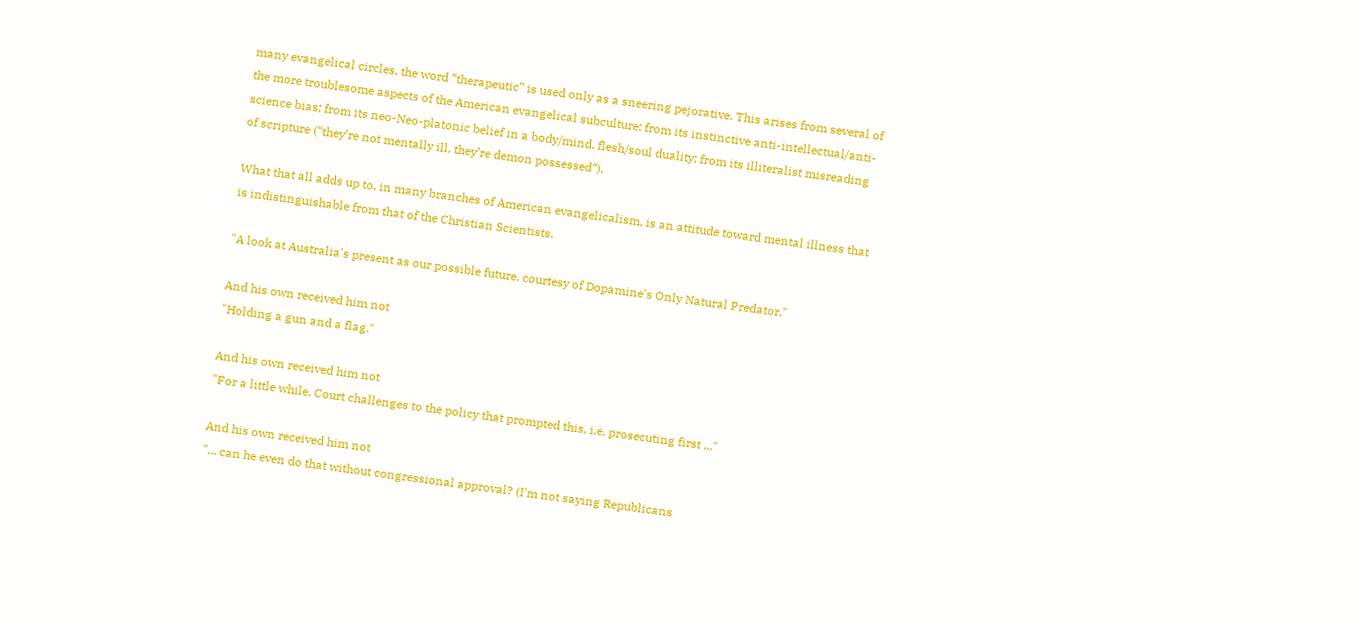many evangelical circles, the word “therapeutic” is used only as a sneering pejorative. This arises from several of the more troublesome aspects of the American evangelical subculture: from its instinctive anti-intellectual/anti-science bias; from its neo-Neo-platonic belief in a body/mind, flesh/soul duality; from its illiteralist misreading of scripture (“they’re not mentally ill, they’re demon possessed“).

What that all adds up to, in many branches of American evangelicalism, is an attitude toward mental illness that is indistinguishable from that of the Christian Scientists.

"A look at Australia's present as our possible future, courtesy of Dopamine's Only Natural Predator."

And his own received him not
"Holding a gun and a flag."

And his own received him not
"For a little while. Court challenges to the policy that prompted this, i.e. prosecuting first ..."

And his own received him not
"... can he even do that without congressional approval? (I'm not saying Republicans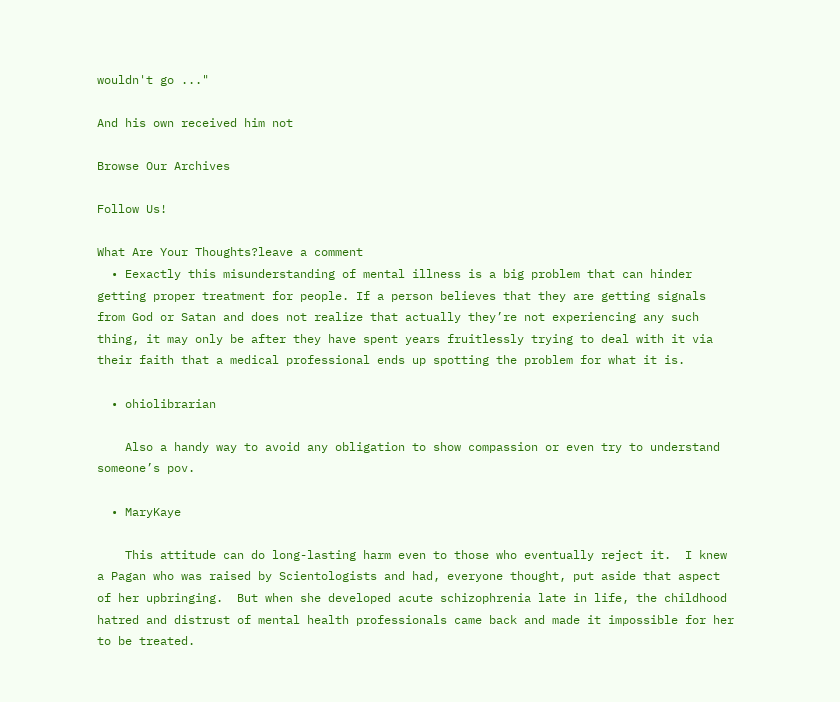wouldn't go ..."

And his own received him not

Browse Our Archives

Follow Us!

What Are Your Thoughts?leave a comment
  • Eexactly this misunderstanding of mental illness is a big problem that can hinder getting proper treatment for people. If a person believes that they are getting signals from God or Satan and does not realize that actually they’re not experiencing any such thing, it may only be after they have spent years fruitlessly trying to deal with it via their faith that a medical professional ends up spotting the problem for what it is.

  • ohiolibrarian

    Also a handy way to avoid any obligation to show compassion or even try to understand someone’s pov.

  • MaryKaye

    This attitude can do long-lasting harm even to those who eventually reject it.  I knew a Pagan who was raised by Scientologists and had, everyone thought, put aside that aspect of her upbringing.  But when she developed acute schizophrenia late in life, the childhood hatred and distrust of mental health professionals came back and made it impossible for her to be treated.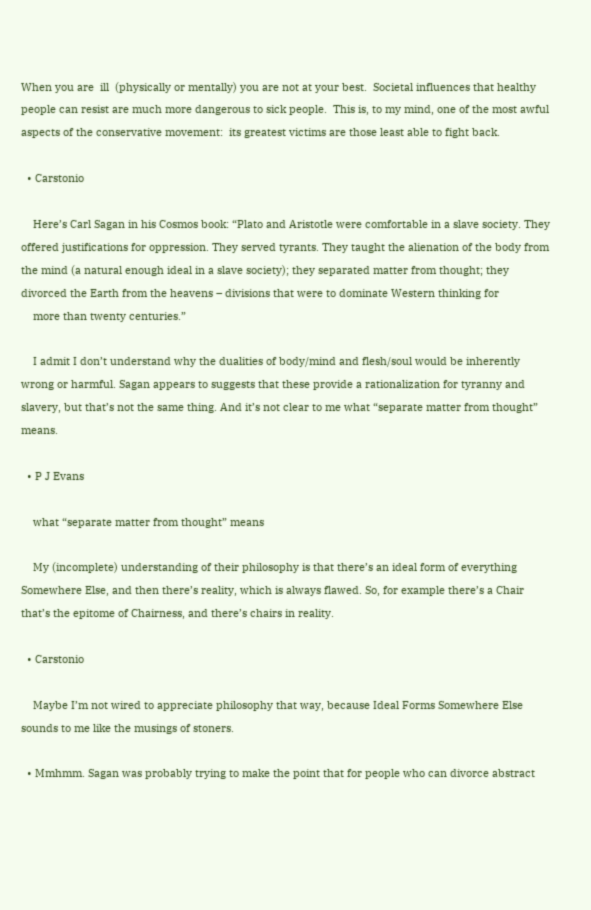When you are  ill  (physically or mentally) you are not at your best.  Societal influences that healthy people can resist are much more dangerous to sick people.  This is, to my mind, one of the most awful aspects of the conservative movement:  its greatest victims are those least able to fight back.

  • Carstonio

    Here’s Carl Sagan in his Cosmos book: “Plato and Aristotle were comfortable in a slave society. They offered justifications for oppression. They served tyrants. They taught the alienation of the body from the mind (a natural enough ideal in a slave society); they separated matter from thought; they divorced the Earth from the heavens – divisions that were to dominate Western thinking for
    more than twenty centuries.”

    I admit I don’t understand why the dualities of body/mind and flesh/soul would be inherently wrong or harmful. Sagan appears to suggests that these provide a rationalization for tyranny and slavery, but that’s not the same thing. And it’s not clear to me what “separate matter from thought” means.

  • P J Evans

    what “separate matter from thought” means

    My (incomplete) understanding of their philosophy is that there’s an ideal form of everything Somewhere Else, and then there’s reality, which is always flawed. So, for example there’s a Chair that’s the epitome of Chairness, and there’s chairs in reality.

  • Carstonio

    Maybe I’m not wired to appreciate philosophy that way, because Ideal Forms Somewhere Else sounds to me like the musings of stoners.

  • Mmhmm. Sagan was probably trying to make the point that for people who can divorce abstract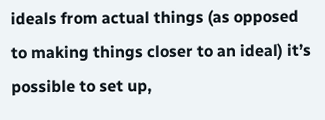ideals from actual things (as opposed to making things closer to an ideal) it’s possible to set up,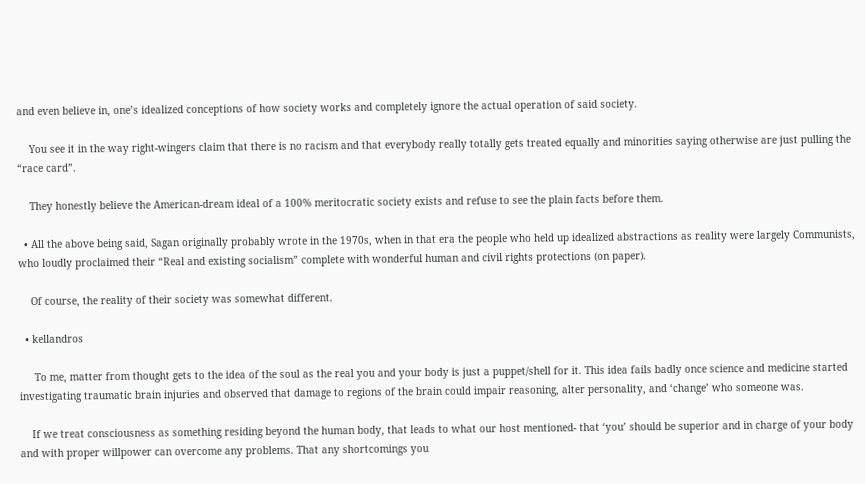and even believe in, one’s idealized conceptions of how society works and completely ignore the actual operation of said society.

    You see it in the way right-wingers claim that there is no racism and that everybody really totally gets treated equally and minorities saying otherwise are just pulling the “race card”.

    They honestly believe the American-dream ideal of a 100% meritocratic society exists and refuse to see the plain facts before them.

  • All the above being said, Sagan originally probably wrote in the 1970s, when in that era the people who held up idealized abstractions as reality were largely Communists, who loudly proclaimed their “Real and existing socialism” complete with wonderful human and civil rights protections (on paper).

    Of course, the reality of their society was somewhat different.

  • kellandros

     To me, matter from thought gets to the idea of the soul as the real you and your body is just a puppet/shell for it. This idea fails badly once science and medicine started investigating traumatic brain injuries and observed that damage to regions of the brain could impair reasoning, alter personality, and ‘change’ who someone was.

    If we treat consciousness as something residing beyond the human body, that leads to what our host mentioned- that ‘you’ should be superior and in charge of your body and with proper willpower can overcome any problems. That any shortcomings you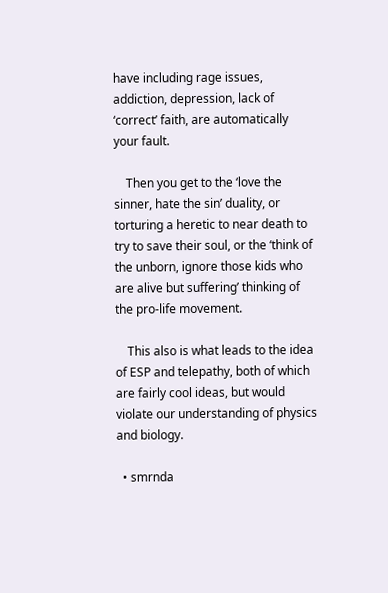have including rage issues, addiction, depression, lack of ‘correct’ faith, are automatically your fault.

    Then you get to the ‘love the sinner, hate the sin’ duality, or torturing a heretic to near death to try to save their soul, or the ‘think of the unborn, ignore those kids who are alive but suffering’ thinking of the pro-life movement.

    This also is what leads to the idea of ESP and telepathy, both of which are fairly cool ideas, but would violate our understanding of physics and biology.

  • smrnda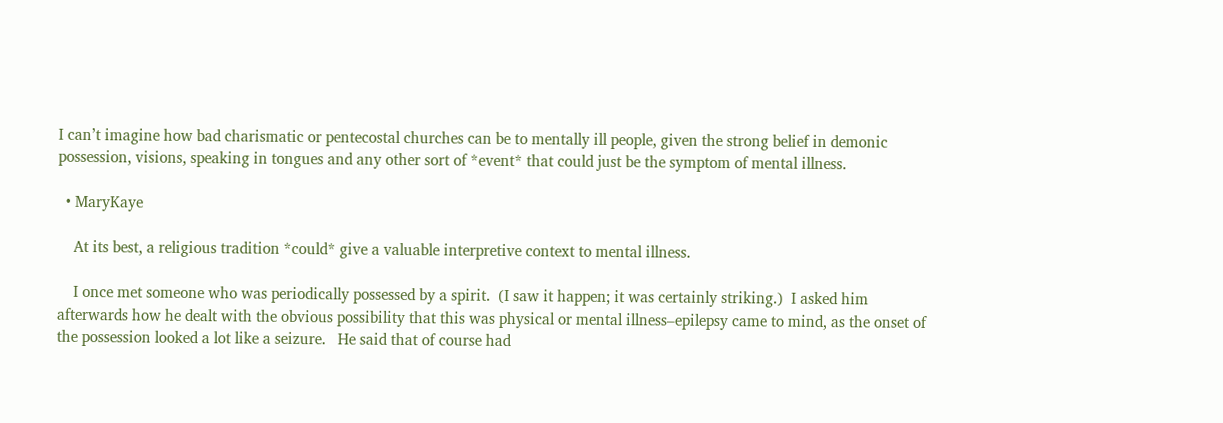I can’t imagine how bad charismatic or pentecostal churches can be to mentally ill people, given the strong belief in demonic possession, visions, speaking in tongues and any other sort of *event* that could just be the symptom of mental illness.

  • MaryKaye

    At its best, a religious tradition *could* give a valuable interpretive context to mental illness.

    I once met someone who was periodically possessed by a spirit.  (I saw it happen; it was certainly striking.)  I asked him afterwards how he dealt with the obvious possibility that this was physical or mental illness–epilepsy came to mind, as the onset of the possession looked a lot like a seizure.   He said that of course had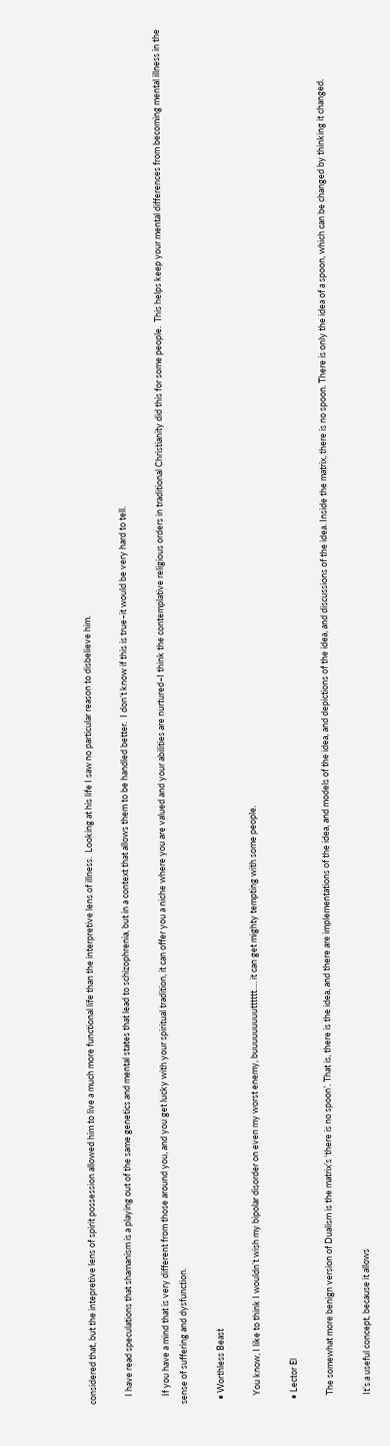considered that, but the intepretive lens of spirit possession allowed him to live a much more functional life than the interpretive lens of illness.  Looking at his life I saw no particular reason to disbelieve him.

    I have read speculations that shamanism is a playing out of the same genetics and mental states that lead to schizophrenia, but in a context that allows them to be handled better.  I don’t know if this is true–it would be very hard to tell.

    If you have a mind that is very different from those around you, and you get lucky with your spiritual tradition, it can offer you a niche where you are valued and your abilities are nurtured–I think the contemplative religious orders in traditional Christianity did this for some people.  This helps keep your mental differences from becoming mental illness in the sense of suffering and dysfunction.

  • Worthless Beast

    You know, I like to think I wouldn’t wish my bipolar disorder on even my worst enemy, buuuuuuuuutttttt…. it can get mighty tempting with some people.

  • Lector El

    The somewhat more benign version of Dualism is the matrix’s ‘there is no spoon’. That is, there is the idea, and there are implementations of the idea, and models of the idea, and depictions of the idea, and discussions of the idea. Inside the matrix, there is no spoon. There is only the idea of a spoon, which can be changed by thinking it changed.

    It’s a useful concept, because it allows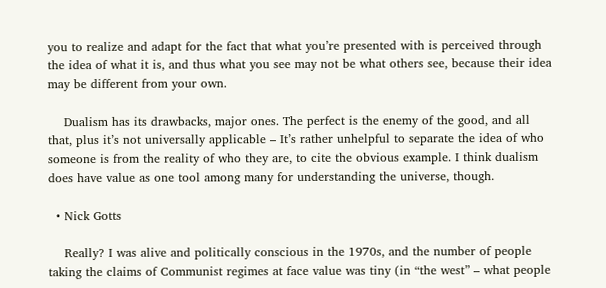you to realize and adapt for the fact that what you’re presented with is perceived through the idea of what it is, and thus what you see may not be what others see, because their idea may be different from your own.

    Dualism has its drawbacks, major ones. The perfect is the enemy of the good, and all that, plus it’s not universally applicable – It’s rather unhelpful to separate the idea of who someone is from the reality of who they are, to cite the obvious example. I think dualism does have value as one tool among many for understanding the universe, though.

  • Nick Gotts

    Really? I was alive and politically conscious in the 1970s, and the number of people taking the claims of Communist regimes at face value was tiny (in “the west” – what people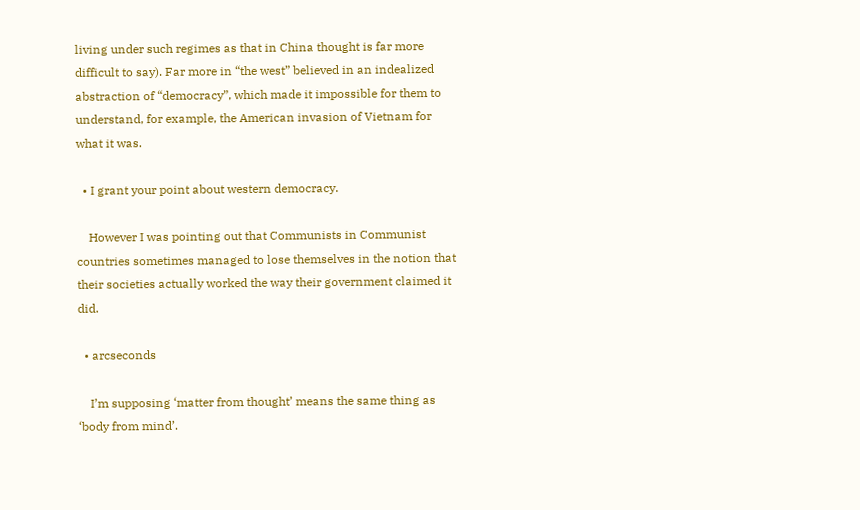living under such regimes as that in China thought is far more difficult to say). Far more in “the west” believed in an indealized abstraction of “democracy”, which made it impossible for them to understand, for example, the American invasion of Vietnam for what it was.

  • I grant your point about western democracy.

    However I was pointing out that Communists in Communist countries sometimes managed to lose themselves in the notion that their societies actually worked the way their government claimed it did.

  • arcseconds

    I’m supposing ‘matter from thought’ means the same thing as ‘body from mind’.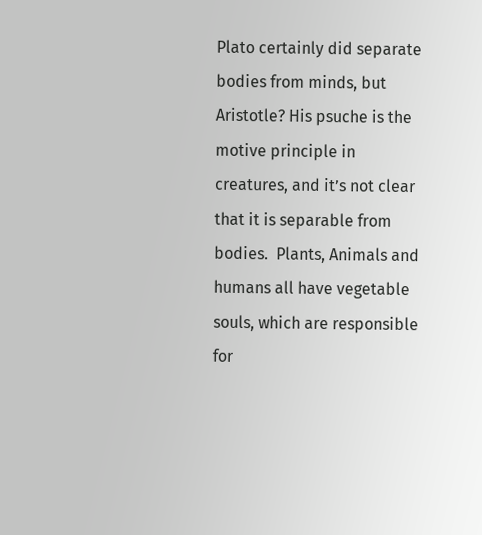Plato certainly did separate bodies from minds, but Aristotle? His psuche is the motive principle in creatures, and it’s not clear that it is separable from bodies.  Plants, Animals and humans all have vegetable souls, which are responsible for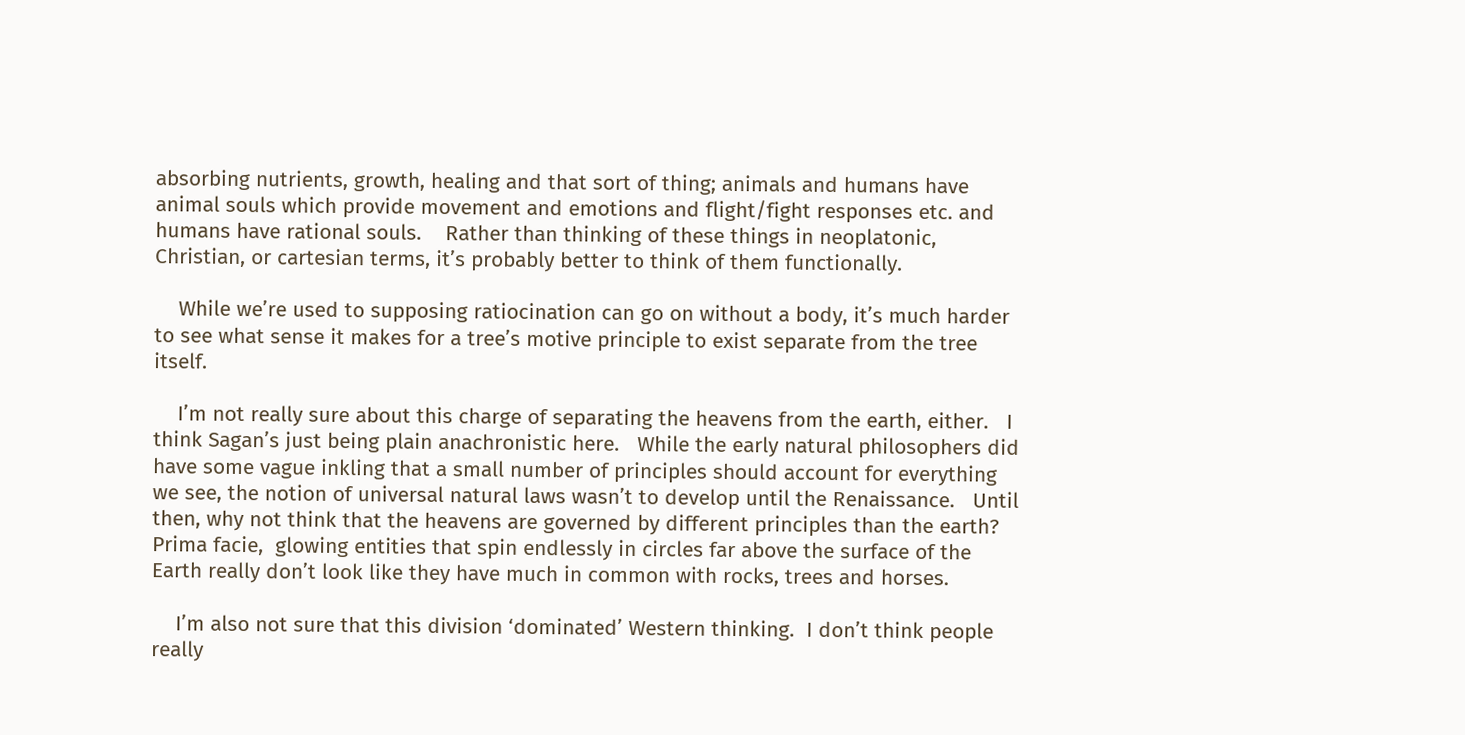absorbing nutrients, growth, healing and that sort of thing; animals and humans have animal souls which provide movement and emotions and flight/fight responses etc. and humans have rational souls.    Rather than thinking of these things in neoplatonic, Christian, or cartesian terms, it’s probably better to think of them functionally.

    While we’re used to supposing ratiocination can go on without a body, it’s much harder to see what sense it makes for a tree’s motive principle to exist separate from the tree itself.

    I’m not really sure about this charge of separating the heavens from the earth, either.   I think Sagan’s just being plain anachronistic here.   While the early natural philosophers did have some vague inkling that a small number of principles should account for everything we see, the notion of universal natural laws wasn’t to develop until the Renaissance.   Until then, why not think that the heavens are governed by different principles than the earth?  Prima facie,  glowing entities that spin endlessly in circles far above the surface of the Earth really don’t look like they have much in common with rocks, trees and horses.

    I’m also not sure that this division ‘dominated’ Western thinking.  I don’t think people really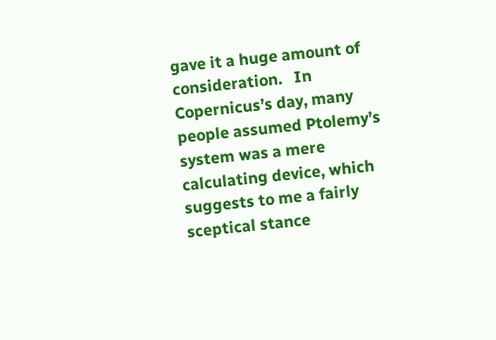gave it a huge amount of consideration.   In Copernicus’s day, many people assumed Ptolemy’s system was a mere calculating device, which suggests to me a fairly sceptical stance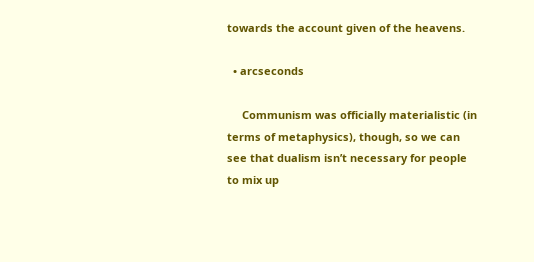towards the account given of the heavens.

  • arcseconds

     Communism was officially materialistic (in terms of metaphysics), though, so we can see that dualism isn’t necessary for people to mix up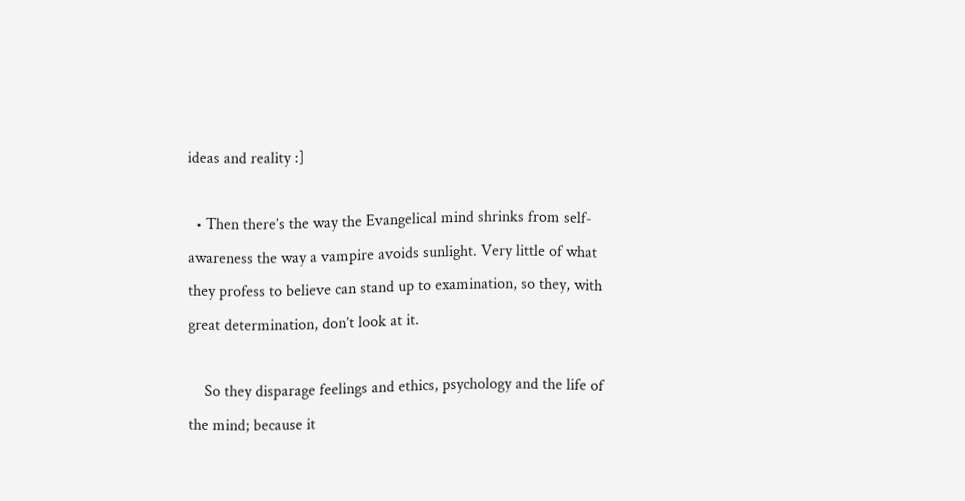ideas and reality :]

  • Then there’s the way the Evangelical mind shrinks from self-awareness the way a vampire avoids sunlight. Very little of what they profess to believe can stand up to examination, so they, with great determination, don’t look at it.

    So they disparage feelings and ethics, psychology and the life of the mind; because it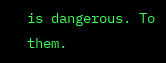is dangerous. To them.